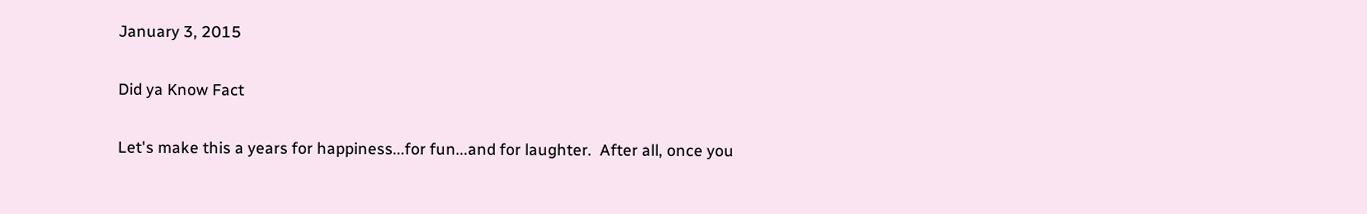January 3, 2015

Did ya Know Fact

Let's make this a years for happiness...for fun...and for laughter.  After all, once you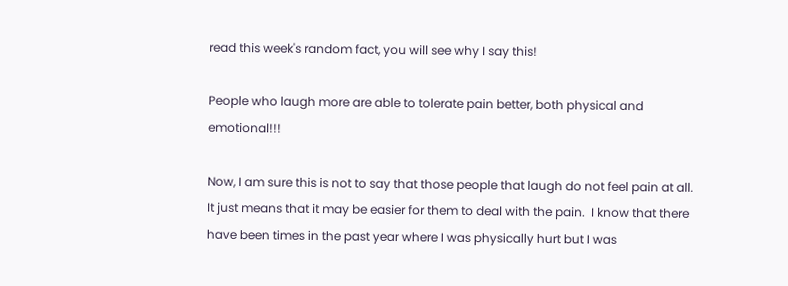read this week's random fact, you will see why I say this!

People who laugh more are able to tolerate pain better, both physical and emotional!!!

Now, I am sure this is not to say that those people that laugh do not feel pain at all.  It just means that it may be easier for them to deal with the pain.  I know that there have been times in the past year where I was physically hurt but I was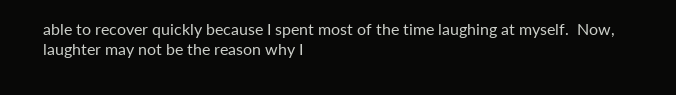able to recover quickly because I spent most of the time laughing at myself.  Now, laughter may not be the reason why I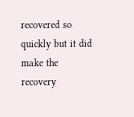recovered so quickly but it did make the recovery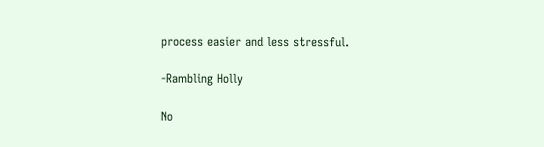process easier and less stressful.

-Rambling Holly

No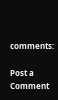comments:

Post a Comment